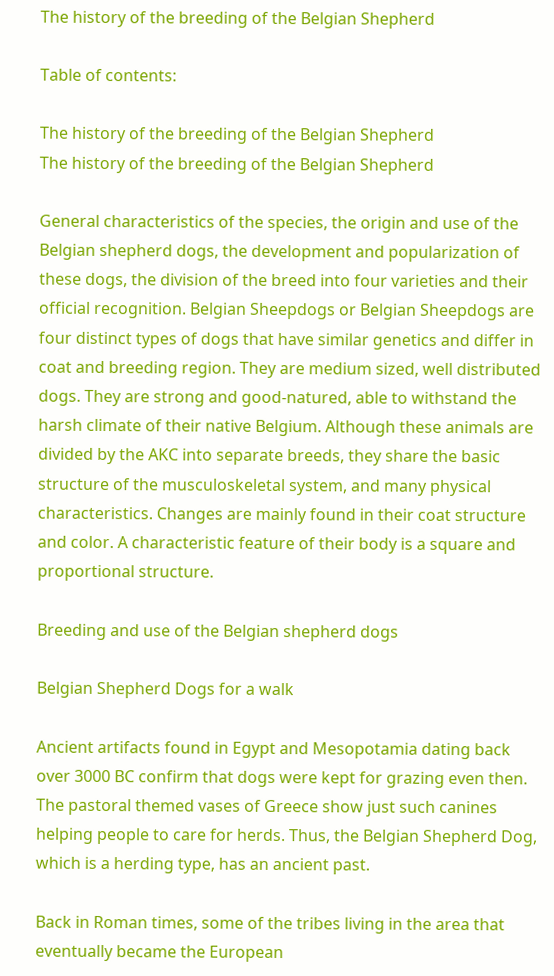The history of the breeding of the Belgian Shepherd

Table of contents:

The history of the breeding of the Belgian Shepherd
The history of the breeding of the Belgian Shepherd

General characteristics of the species, the origin and use of the Belgian shepherd dogs, the development and popularization of these dogs, the division of the breed into four varieties and their official recognition. Belgian Sheepdogs or Belgian Sheepdogs are four distinct types of dogs that have similar genetics and differ in coat and breeding region. They are medium sized, well distributed dogs. They are strong and good-natured, able to withstand the harsh climate of their native Belgium. Although these animals are divided by the AKC into separate breeds, they share the basic structure of the musculoskeletal system, and many physical characteristics. Changes are mainly found in their coat structure and color. A characteristic feature of their body is a square and proportional structure.

Breeding and use of the Belgian shepherd dogs

Belgian Shepherd Dogs for a walk

Ancient artifacts found in Egypt and Mesopotamia dating back over 3000 BC confirm that dogs were kept for grazing even then. The pastoral themed vases of Greece show just such canines helping people to care for herds. Thus, the Belgian Shepherd Dog, which is a herding type, has an ancient past.

Back in Roman times, some of the tribes living in the area that eventually became the European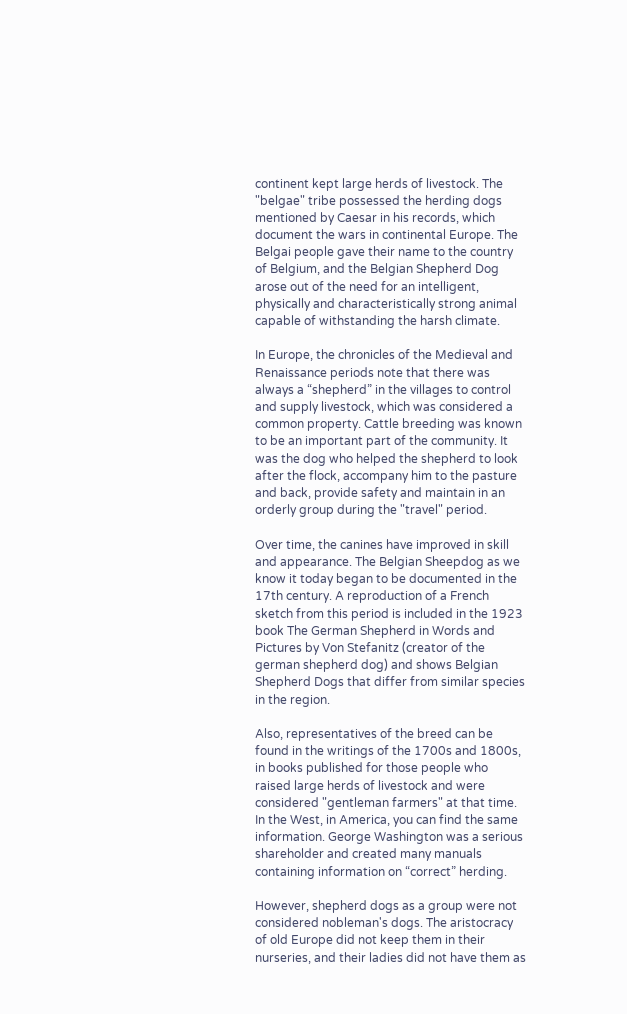continent kept large herds of livestock. The "belgae" tribe possessed the herding dogs mentioned by Caesar in his records, which document the wars in continental Europe. The Belgai people gave their name to the country of Belgium, and the Belgian Shepherd Dog arose out of the need for an intelligent, physically and characteristically strong animal capable of withstanding the harsh climate.

In Europe, the chronicles of the Medieval and Renaissance periods note that there was always a “shepherd” in the villages to control and supply livestock, which was considered a common property. Cattle breeding was known to be an important part of the community. It was the dog who helped the shepherd to look after the flock, accompany him to the pasture and back, provide safety and maintain in an orderly group during the "travel" period.

Over time, the canines have improved in skill and appearance. The Belgian Sheepdog as we know it today began to be documented in the 17th century. A reproduction of a French sketch from this period is included in the 1923 book The German Shepherd in Words and Pictures by Von Stefanitz (creator of the german shepherd dog) and shows Belgian Shepherd Dogs that differ from similar species in the region.

Also, representatives of the breed can be found in the writings of the 1700s and 1800s, in books published for those people who raised large herds of livestock and were considered "gentleman farmers" at that time. In the West, in America, you can find the same information. George Washington was a serious shareholder and created many manuals containing information on “correct” herding.

However, shepherd dogs as a group were not considered nobleman's dogs. The aristocracy of old Europe did not keep them in their nurseries, and their ladies did not have them as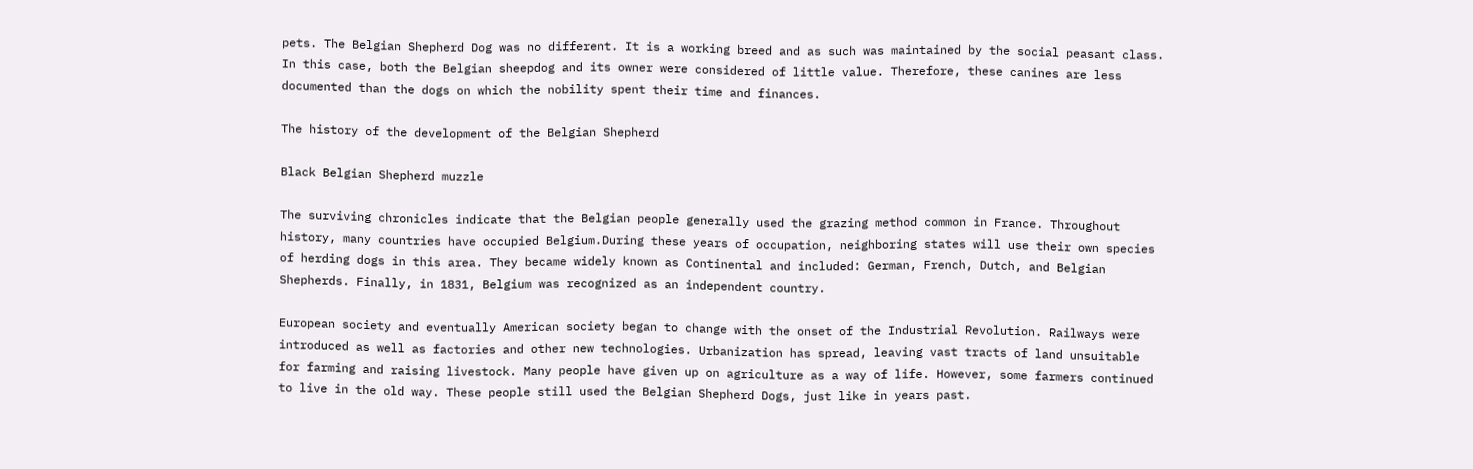pets. The Belgian Shepherd Dog was no different. It is a working breed and as such was maintained by the social peasant class. In this case, both the Belgian sheepdog and its owner were considered of little value. Therefore, these canines are less documented than the dogs on which the nobility spent their time and finances.

The history of the development of the Belgian Shepherd

Black Belgian Shepherd muzzle

The surviving chronicles indicate that the Belgian people generally used the grazing method common in France. Throughout history, many countries have occupied Belgium.During these years of occupation, neighboring states will use their own species of herding dogs in this area. They became widely known as Continental and included: German, French, Dutch, and Belgian Shepherds. Finally, in 1831, Belgium was recognized as an independent country.

European society and eventually American society began to change with the onset of the Industrial Revolution. Railways were introduced as well as factories and other new technologies. Urbanization has spread, leaving vast tracts of land unsuitable for farming and raising livestock. Many people have given up on agriculture as a way of life. However, some farmers continued to live in the old way. These people still used the Belgian Shepherd Dogs, just like in years past.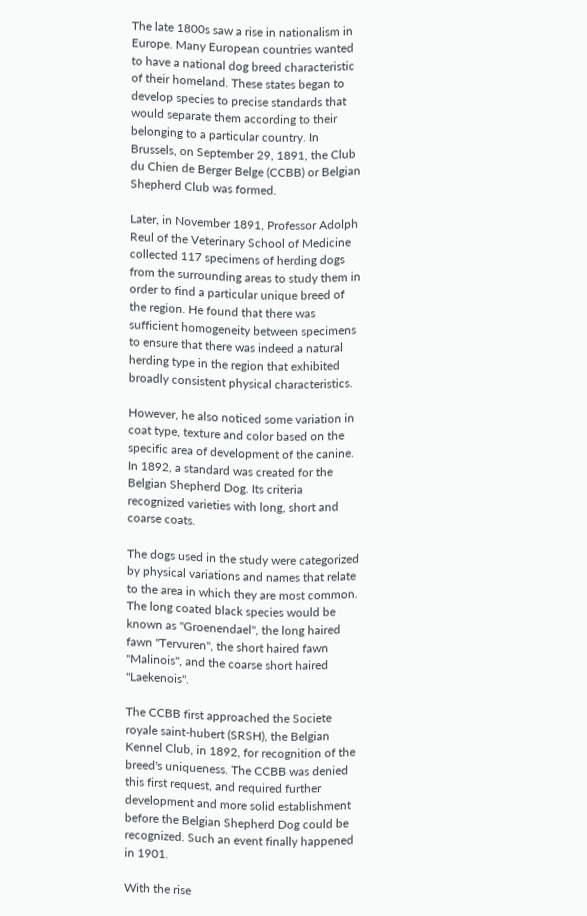The late 1800s saw a rise in nationalism in Europe. Many European countries wanted to have a national dog breed characteristic of their homeland. These states began to develop species to precise standards that would separate them according to their belonging to a particular country. In Brussels, on September 29, 1891, the Club du Chien de Berger Belge (CCBB) or Belgian Shepherd Club was formed.

Later, in November 1891, Professor Adolph Reul of the Veterinary School of Medicine collected 117 specimens of herding dogs from the surrounding areas to study them in order to find a particular unique breed of the region. He found that there was sufficient homogeneity between specimens to ensure that there was indeed a natural herding type in the region that exhibited broadly consistent physical characteristics.

However, he also noticed some variation in coat type, texture and color based on the specific area of development of the canine. In 1892, a standard was created for the Belgian Shepherd Dog. Its criteria recognized varieties with long, short and coarse coats.

The dogs used in the study were categorized by physical variations and names that relate to the area in which they are most common. The long coated black species would be known as "Groenendael", the long haired fawn "Tervuren", the short haired fawn "Malinois", and the coarse short haired "Laekenois".

The CCBB first approached the Societe royale saint-hubert (SRSH), the Belgian Kennel Club, in 1892, for recognition of the breed's uniqueness. The CCBB was denied this first request, and required further development and more solid establishment before the Belgian Shepherd Dog could be recognized. Such an event finally happened in 1901.

With the rise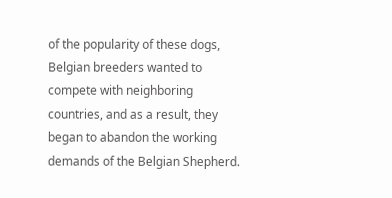of the popularity of these dogs, Belgian breeders wanted to compete with neighboring countries, and as a result, they began to abandon the working demands of the Belgian Shepherd.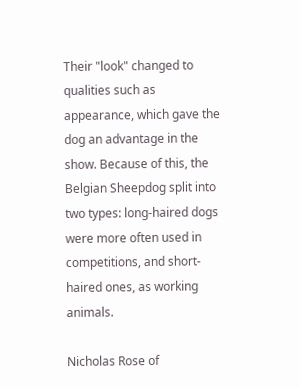Their "look" changed to qualities such as appearance, which gave the dog an advantage in the show. Because of this, the Belgian Sheepdog split into two types: long-haired dogs were more often used in competitions, and short-haired ones, as working animals.

Nicholas Rose of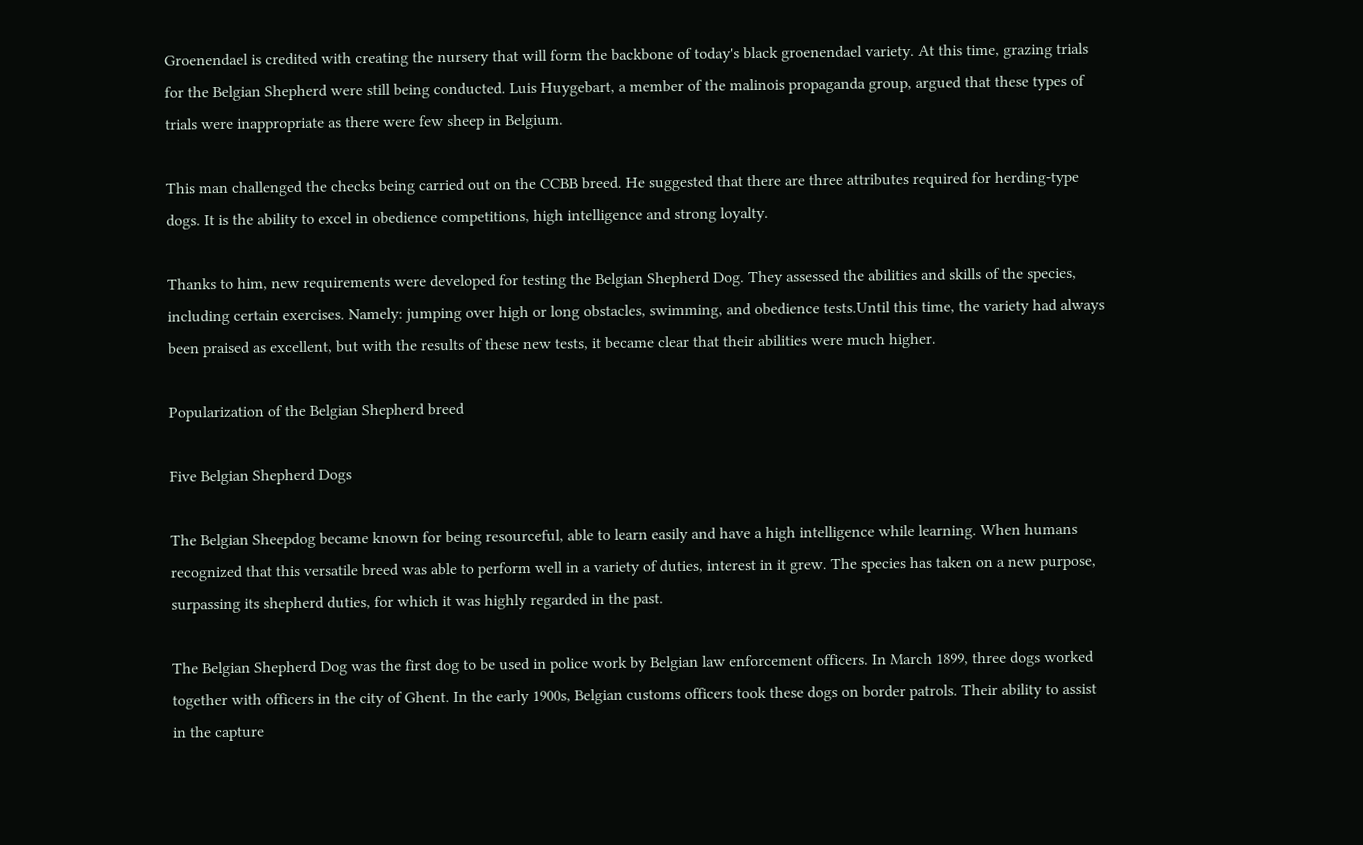Groenendael is credited with creating the nursery that will form the backbone of today's black groenendael variety. At this time, grazing trials for the Belgian Shepherd were still being conducted. Luis Huygebart, a member of the malinois propaganda group, argued that these types of trials were inappropriate as there were few sheep in Belgium.

This man challenged the checks being carried out on the CCBB breed. He suggested that there are three attributes required for herding-type dogs. It is the ability to excel in obedience competitions, high intelligence and strong loyalty.

Thanks to him, new requirements were developed for testing the Belgian Shepherd Dog. They assessed the abilities and skills of the species, including certain exercises. Namely: jumping over high or long obstacles, swimming, and obedience tests.Until this time, the variety had always been praised as excellent, but with the results of these new tests, it became clear that their abilities were much higher.

Popularization of the Belgian Shepherd breed

Five Belgian Shepherd Dogs

The Belgian Sheepdog became known for being resourceful, able to learn easily and have a high intelligence while learning. When humans recognized that this versatile breed was able to perform well in a variety of duties, interest in it grew. The species has taken on a new purpose, surpassing its shepherd duties, for which it was highly regarded in the past.

The Belgian Shepherd Dog was the first dog to be used in police work by Belgian law enforcement officers. In March 1899, three dogs worked together with officers in the city of Ghent. In the early 1900s, Belgian customs officers took these dogs on border patrols. Their ability to assist in the capture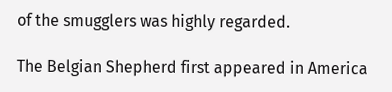of the smugglers was highly regarded.

The Belgian Shepherd first appeared in America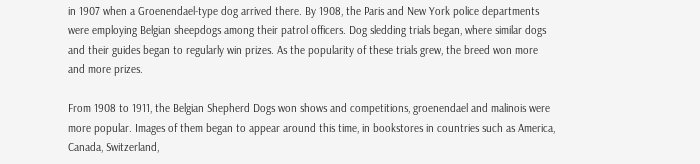in 1907 when a Groenendael-type dog arrived there. By 1908, the Paris and New York police departments were employing Belgian sheepdogs among their patrol officers. Dog sledding trials began, where similar dogs and their guides began to regularly win prizes. As the popularity of these trials grew, the breed won more and more prizes.

From 1908 to 1911, the Belgian Shepherd Dogs won shows and competitions, groenendael and malinois were more popular. Images of them began to appear around this time, in bookstores in countries such as America, Canada, Switzerland,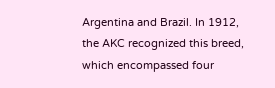Argentina and Brazil. In 1912, the AKC recognized this breed, which encompassed four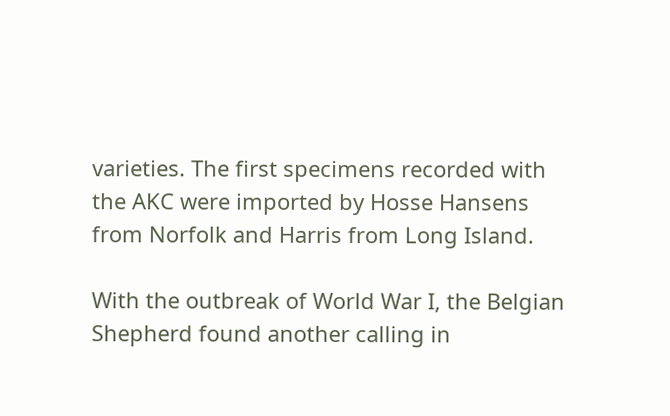varieties. The first specimens recorded with the AKC were imported by Hosse Hansens from Norfolk and Harris from Long Island.

With the outbreak of World War I, the Belgian Shepherd found another calling in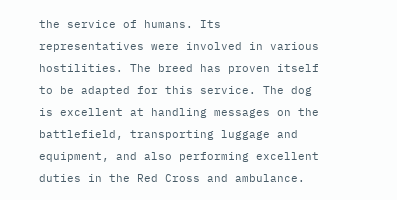the service of humans. Its representatives were involved in various hostilities. The breed has proven itself to be adapted for this service. The dog is excellent at handling messages on the battlefield, transporting luggage and equipment, and also performing excellent duties in the Red Cross and ambulance.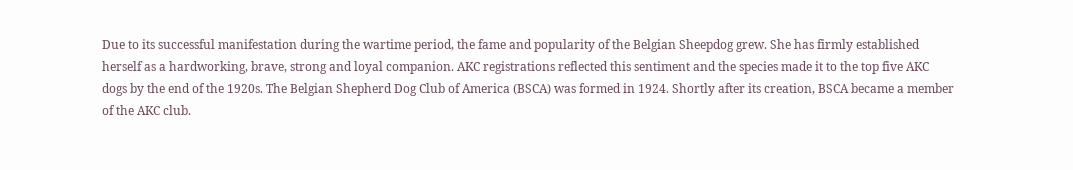Due to its successful manifestation during the wartime period, the fame and popularity of the Belgian Sheepdog grew. She has firmly established herself as a hardworking, brave, strong and loyal companion. AKC registrations reflected this sentiment and the species made it to the top five AKC dogs by the end of the 1920s. The Belgian Shepherd Dog Club of America (BSCA) was formed in 1924. Shortly after its creation, BSCA became a member of the AKC club.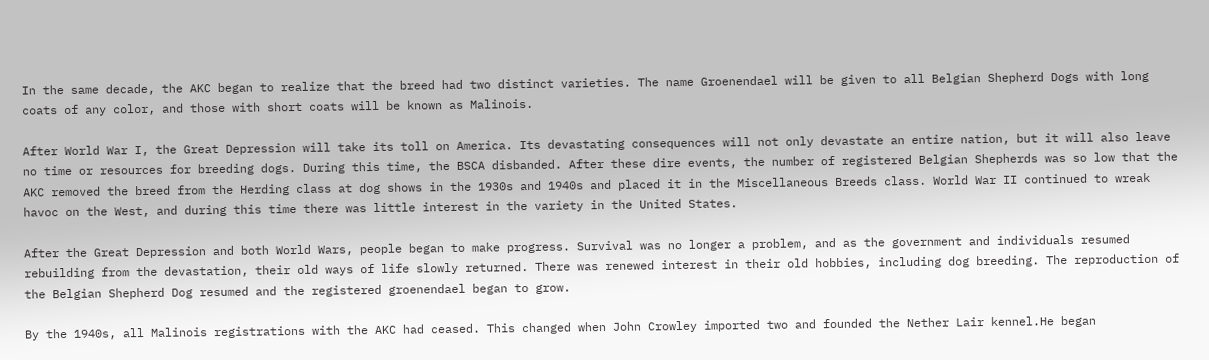In the same decade, the AKC began to realize that the breed had two distinct varieties. The name Groenendael will be given to all Belgian Shepherd Dogs with long coats of any color, and those with short coats will be known as Malinois.

After World War I, the Great Depression will take its toll on America. Its devastating consequences will not only devastate an entire nation, but it will also leave no time or resources for breeding dogs. During this time, the BSCA disbanded. After these dire events, the number of registered Belgian Shepherds was so low that the AKC removed the breed from the Herding class at dog shows in the 1930s and 1940s and placed it in the Miscellaneous Breeds class. World War II continued to wreak havoc on the West, and during this time there was little interest in the variety in the United States.

After the Great Depression and both World Wars, people began to make progress. Survival was no longer a problem, and as the government and individuals resumed rebuilding from the devastation, their old ways of life slowly returned. There was renewed interest in their old hobbies, including dog breeding. The reproduction of the Belgian Shepherd Dog resumed and the registered groenendael began to grow.

By the 1940s, all Malinois registrations with the AKC had ceased. This changed when John Crowley imported two and founded the Nether Lair kennel.He began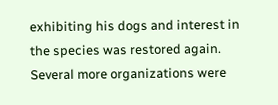exhibiting his dogs and interest in the species was restored again. Several more organizations were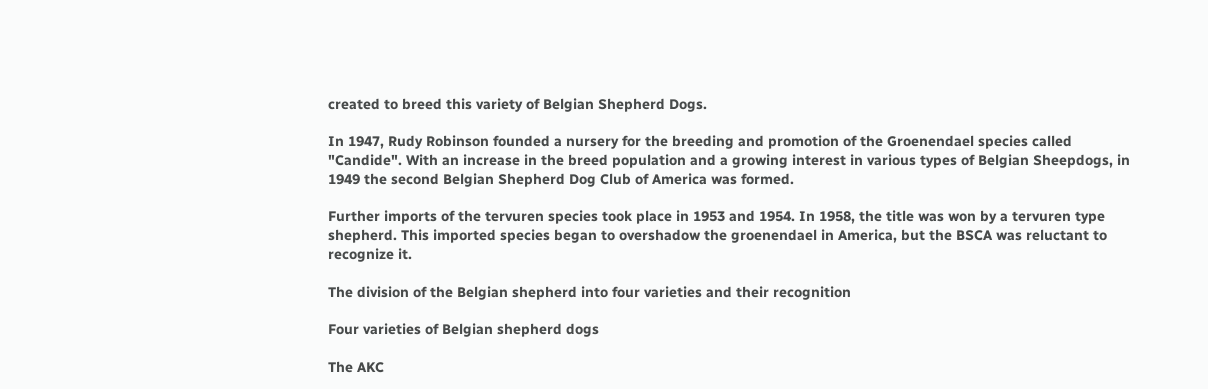created to breed this variety of Belgian Shepherd Dogs.

In 1947, Rudy Robinson founded a nursery for the breeding and promotion of the Groenendael species called "Candide". With an increase in the breed population and a growing interest in various types of Belgian Sheepdogs, in 1949 the second Belgian Shepherd Dog Club of America was formed.

Further imports of the tervuren species took place in 1953 and 1954. In 1958, the title was won by a tervuren type shepherd. This imported species began to overshadow the groenendael in America, but the BSCA was reluctant to recognize it.

The division of the Belgian shepherd into four varieties and their recognition

Four varieties of Belgian shepherd dogs

The AKC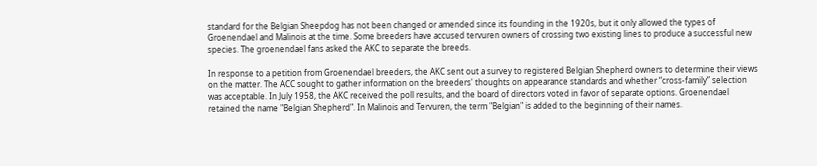standard for the Belgian Sheepdog has not been changed or amended since its founding in the 1920s, but it only allowed the types of Groenendael and Malinois at the time. Some breeders have accused tervuren owners of crossing two existing lines to produce a successful new species. The groenendael fans asked the AKC to separate the breeds.

In response to a petition from Groenendael breeders, the AKC sent out a survey to registered Belgian Shepherd owners to determine their views on the matter. The ACC sought to gather information on the breeders' thoughts on appearance standards and whether “cross-family” selection was acceptable. In July 1958, the AKC received the poll results, and the board of directors voted in favor of separate options. Groenendael retained the name "Belgian Shepherd". In Malinois and Tervuren, the term "Belgian" is added to the beginning of their names.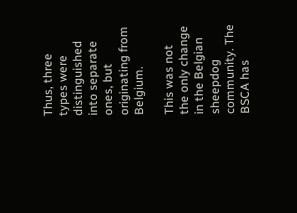Thus, three types were distinguished into separate ones, but originating from Belgium.

This was not the only change in the Belgian sheepdog community. The BSCA has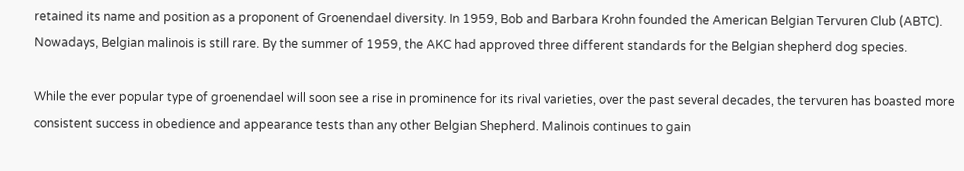retained its name and position as a proponent of Groenendael diversity. In 1959, Bob and Barbara Krohn founded the American Belgian Tervuren Club (ABTC). Nowadays, Belgian malinois is still rare. By the summer of 1959, the AKC had approved three different standards for the Belgian shepherd dog species.

While the ever popular type of groenendael will soon see a rise in prominence for its rival varieties, over the past several decades, the tervuren has boasted more consistent success in obedience and appearance tests than any other Belgian Shepherd. Malinois continues to gain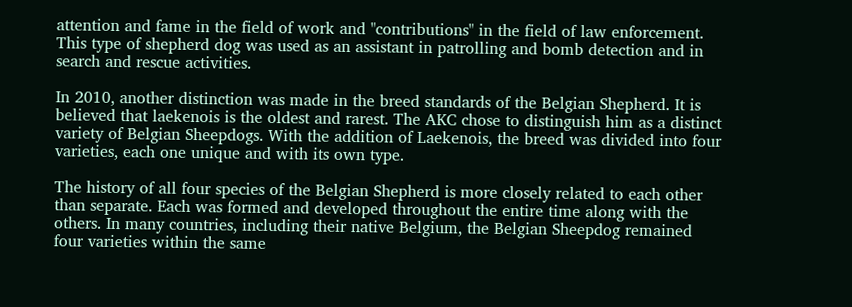attention and fame in the field of work and "contributions" in the field of law enforcement. This type of shepherd dog was used as an assistant in patrolling and bomb detection and in search and rescue activities.

In 2010, another distinction was made in the breed standards of the Belgian Shepherd. It is believed that laekenois is the oldest and rarest. The AKC chose to distinguish him as a distinct variety of Belgian Sheepdogs. With the addition of Laekenois, the breed was divided into four varieties, each one unique and with its own type.

The history of all four species of the Belgian Shepherd is more closely related to each other than separate. Each was formed and developed throughout the entire time along with the others. In many countries, including their native Belgium, the Belgian Sheepdog remained four varieties within the same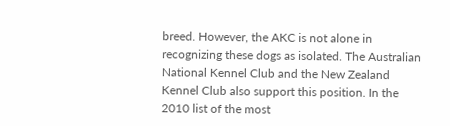breed. However, the AKC is not alone in recognizing these dogs as isolated. The Australian National Kennel Club and the New Zealand Kennel Club also support this position. In the 2010 list of the most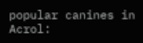popular canines in Acrol: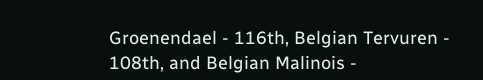Groenendael - 116th, Belgian Tervuren - 108th, and Belgian Malinois -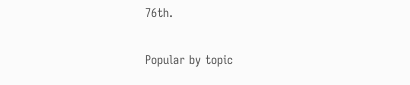76th.

Popular by topic